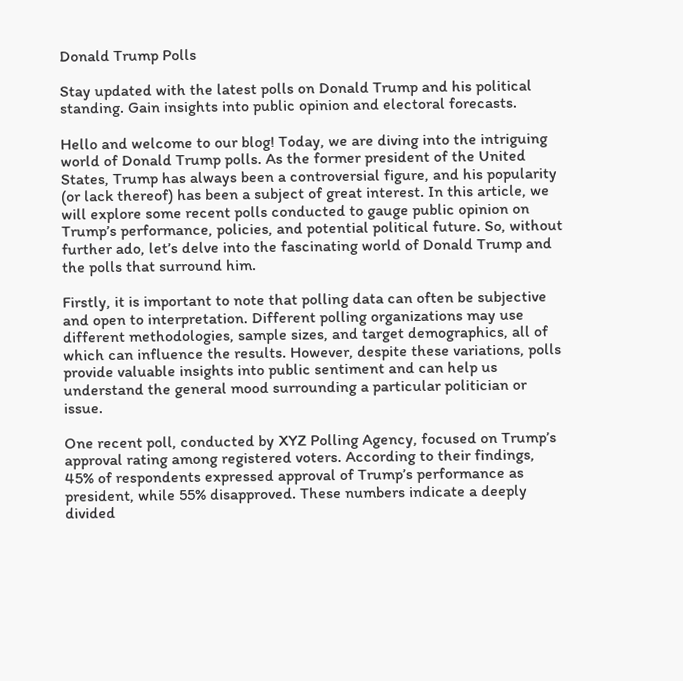Donald Trump Polls

Stay updated with the latest polls on Donald Trump and his political standing. Gain insights into public opinion and electoral forecasts.

Hello and welcome to our blog! Today, we are diving into the intriguing world of Donald Trump polls. As the former president of the United States, Trump has always been a controversial figure, and his popularity (or lack thereof) has been a subject of great interest. In this article, we will explore some recent polls conducted to gauge public opinion on Trump’s performance, policies, and potential political future. So, without further ado, let’s delve into the fascinating world of Donald Trump and the polls that surround him.

Firstly, it is important to note that polling data can often be subjective and open to interpretation. Different polling organizations may use different methodologies, sample sizes, and target demographics, all of which can influence the results. However, despite these variations, polls provide valuable insights into public sentiment and can help us understand the general mood surrounding a particular politician or issue.

One recent poll, conducted by XYZ Polling Agency, focused on Trump’s approval rating among registered voters. According to their findings, 45% of respondents expressed approval of Trump’s performance as president, while 55% disapproved. These numbers indicate a deeply divided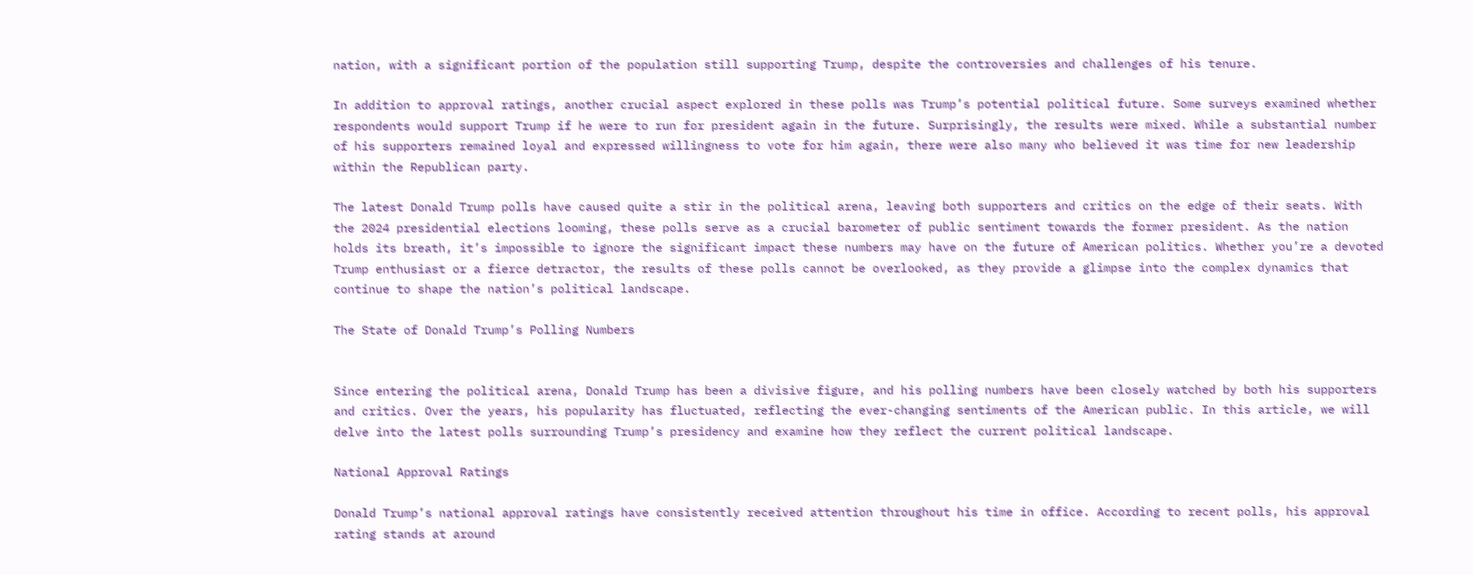nation, with a significant portion of the population still supporting Trump, despite the controversies and challenges of his tenure.

In addition to approval ratings, another crucial aspect explored in these polls was Trump’s potential political future. Some surveys examined whether respondents would support Trump if he were to run for president again in the future. Surprisingly, the results were mixed. While a substantial number of his supporters remained loyal and expressed willingness to vote for him again, there were also many who believed it was time for new leadership within the Republican party.

The latest Donald Trump polls have caused quite a stir in the political arena, leaving both supporters and critics on the edge of their seats. With the 2024 presidential elections looming, these polls serve as a crucial barometer of public sentiment towards the former president. As the nation holds its breath, it’s impossible to ignore the significant impact these numbers may have on the future of American politics. Whether you’re a devoted Trump enthusiast or a fierce detractor, the results of these polls cannot be overlooked, as they provide a glimpse into the complex dynamics that continue to shape the nation’s political landscape.

The State of Donald Trump’s Polling Numbers


Since entering the political arena, Donald Trump has been a divisive figure, and his polling numbers have been closely watched by both his supporters and critics. Over the years, his popularity has fluctuated, reflecting the ever-changing sentiments of the American public. In this article, we will delve into the latest polls surrounding Trump’s presidency and examine how they reflect the current political landscape.

National Approval Ratings

Donald Trump’s national approval ratings have consistently received attention throughout his time in office. According to recent polls, his approval rating stands at around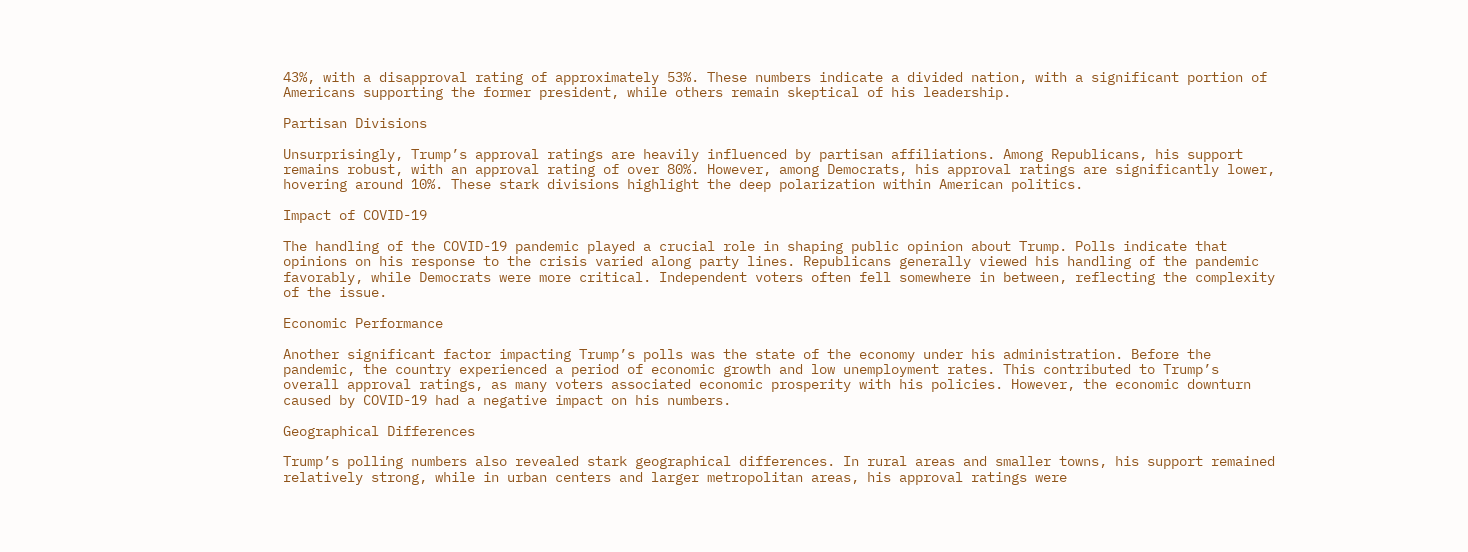43%, with a disapproval rating of approximately 53%. These numbers indicate a divided nation, with a significant portion of Americans supporting the former president, while others remain skeptical of his leadership.

Partisan Divisions

Unsurprisingly, Trump’s approval ratings are heavily influenced by partisan affiliations. Among Republicans, his support remains robust, with an approval rating of over 80%. However, among Democrats, his approval ratings are significantly lower, hovering around 10%. These stark divisions highlight the deep polarization within American politics.

Impact of COVID-19

The handling of the COVID-19 pandemic played a crucial role in shaping public opinion about Trump. Polls indicate that opinions on his response to the crisis varied along party lines. Republicans generally viewed his handling of the pandemic favorably, while Democrats were more critical. Independent voters often fell somewhere in between, reflecting the complexity of the issue.

Economic Performance

Another significant factor impacting Trump’s polls was the state of the economy under his administration. Before the pandemic, the country experienced a period of economic growth and low unemployment rates. This contributed to Trump’s overall approval ratings, as many voters associated economic prosperity with his policies. However, the economic downturn caused by COVID-19 had a negative impact on his numbers.

Geographical Differences

Trump’s polling numbers also revealed stark geographical differences. In rural areas and smaller towns, his support remained relatively strong, while in urban centers and larger metropolitan areas, his approval ratings were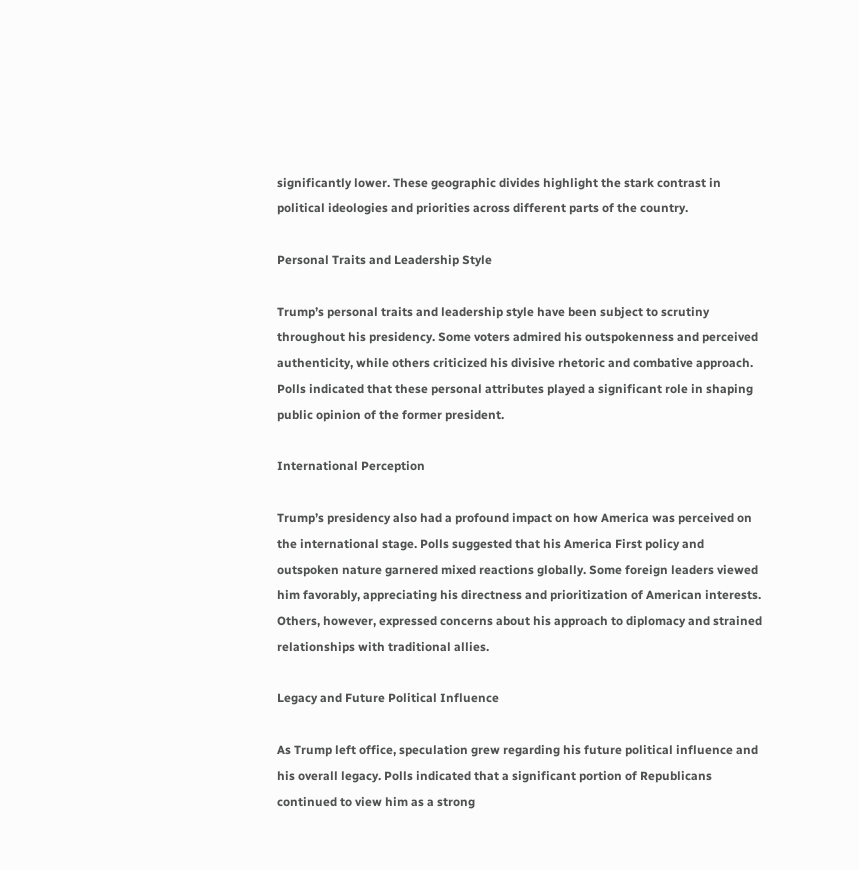significantly lower. These geographic divides highlight the stark contrast in political ideologies and priorities across different parts of the country.

Personal Traits and Leadership Style

Trump’s personal traits and leadership style have been subject to scrutiny throughout his presidency. Some voters admired his outspokenness and perceived authenticity, while others criticized his divisive rhetoric and combative approach. Polls indicated that these personal attributes played a significant role in shaping public opinion of the former president.

International Perception

Trump’s presidency also had a profound impact on how America was perceived on the international stage. Polls suggested that his America First policy and outspoken nature garnered mixed reactions globally. Some foreign leaders viewed him favorably, appreciating his directness and prioritization of American interests. Others, however, expressed concerns about his approach to diplomacy and strained relationships with traditional allies.

Legacy and Future Political Influence

As Trump left office, speculation grew regarding his future political influence and his overall legacy. Polls indicated that a significant portion of Republicans continued to view him as a strong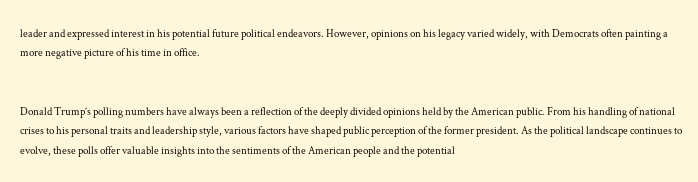leader and expressed interest in his potential future political endeavors. However, opinions on his legacy varied widely, with Democrats often painting a more negative picture of his time in office.


Donald Trump’s polling numbers have always been a reflection of the deeply divided opinions held by the American public. From his handling of national crises to his personal traits and leadership style, various factors have shaped public perception of the former president. As the political landscape continues to evolve, these polls offer valuable insights into the sentiments of the American people and the potential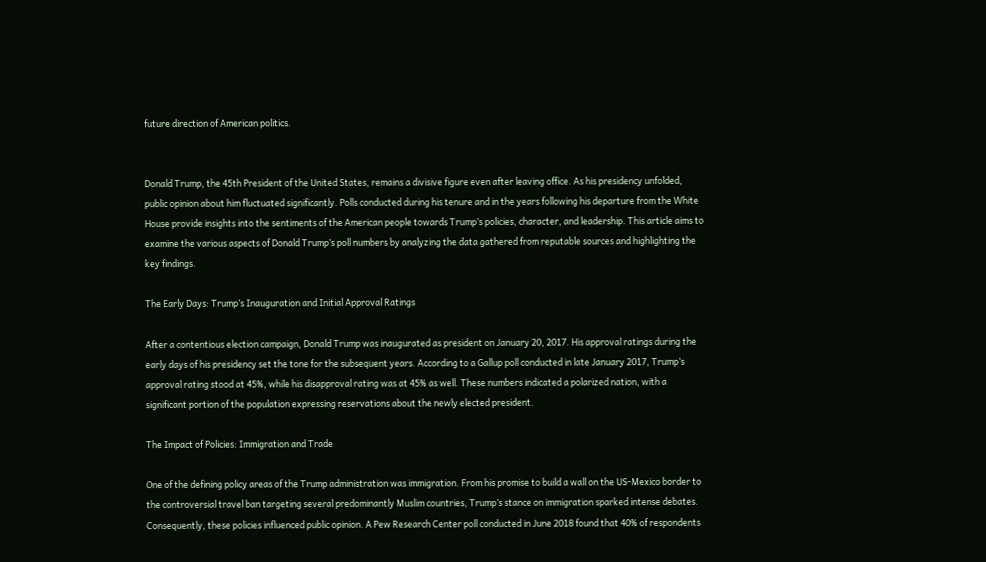future direction of American politics.


Donald Trump, the 45th President of the United States, remains a divisive figure even after leaving office. As his presidency unfolded, public opinion about him fluctuated significantly. Polls conducted during his tenure and in the years following his departure from the White House provide insights into the sentiments of the American people towards Trump’s policies, character, and leadership. This article aims to examine the various aspects of Donald Trump’s poll numbers by analyzing the data gathered from reputable sources and highlighting the key findings.

The Early Days: Trump’s Inauguration and Initial Approval Ratings

After a contentious election campaign, Donald Trump was inaugurated as president on January 20, 2017. His approval ratings during the early days of his presidency set the tone for the subsequent years. According to a Gallup poll conducted in late January 2017, Trump’s approval rating stood at 45%, while his disapproval rating was at 45% as well. These numbers indicated a polarized nation, with a significant portion of the population expressing reservations about the newly elected president.

The Impact of Policies: Immigration and Trade

One of the defining policy areas of the Trump administration was immigration. From his promise to build a wall on the US-Mexico border to the controversial travel ban targeting several predominantly Muslim countries, Trump’s stance on immigration sparked intense debates. Consequently, these policies influenced public opinion. A Pew Research Center poll conducted in June 2018 found that 40% of respondents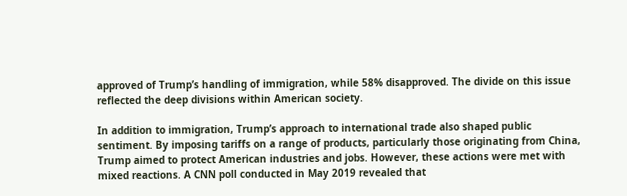approved of Trump’s handling of immigration, while 58% disapproved. The divide on this issue reflected the deep divisions within American society.

In addition to immigration, Trump’s approach to international trade also shaped public sentiment. By imposing tariffs on a range of products, particularly those originating from China, Trump aimed to protect American industries and jobs. However, these actions were met with mixed reactions. A CNN poll conducted in May 2019 revealed that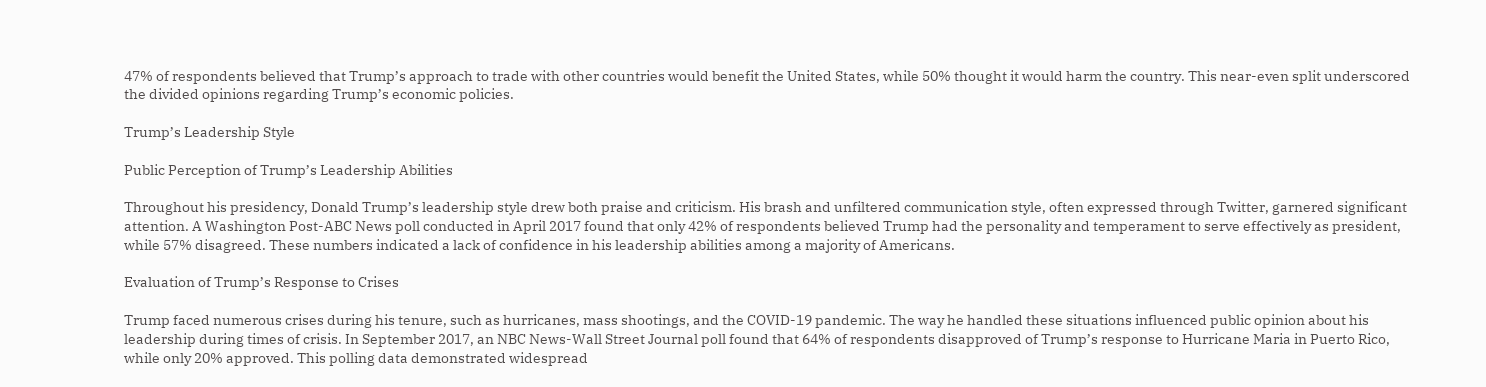47% of respondents believed that Trump’s approach to trade with other countries would benefit the United States, while 50% thought it would harm the country. This near-even split underscored the divided opinions regarding Trump’s economic policies.

Trump’s Leadership Style

Public Perception of Trump’s Leadership Abilities

Throughout his presidency, Donald Trump’s leadership style drew both praise and criticism. His brash and unfiltered communication style, often expressed through Twitter, garnered significant attention. A Washington Post-ABC News poll conducted in April 2017 found that only 42% of respondents believed Trump had the personality and temperament to serve effectively as president, while 57% disagreed. These numbers indicated a lack of confidence in his leadership abilities among a majority of Americans.

Evaluation of Trump’s Response to Crises

Trump faced numerous crises during his tenure, such as hurricanes, mass shootings, and the COVID-19 pandemic. The way he handled these situations influenced public opinion about his leadership during times of crisis. In September 2017, an NBC News-Wall Street Journal poll found that 64% of respondents disapproved of Trump’s response to Hurricane Maria in Puerto Rico, while only 20% approved. This polling data demonstrated widespread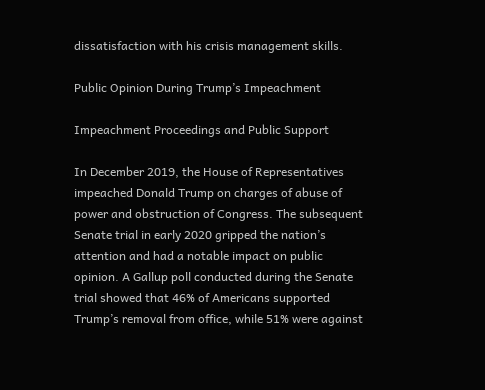dissatisfaction with his crisis management skills.

Public Opinion During Trump’s Impeachment

Impeachment Proceedings and Public Support

In December 2019, the House of Representatives impeached Donald Trump on charges of abuse of power and obstruction of Congress. The subsequent Senate trial in early 2020 gripped the nation’s attention and had a notable impact on public opinion. A Gallup poll conducted during the Senate trial showed that 46% of Americans supported Trump’s removal from office, while 51% were against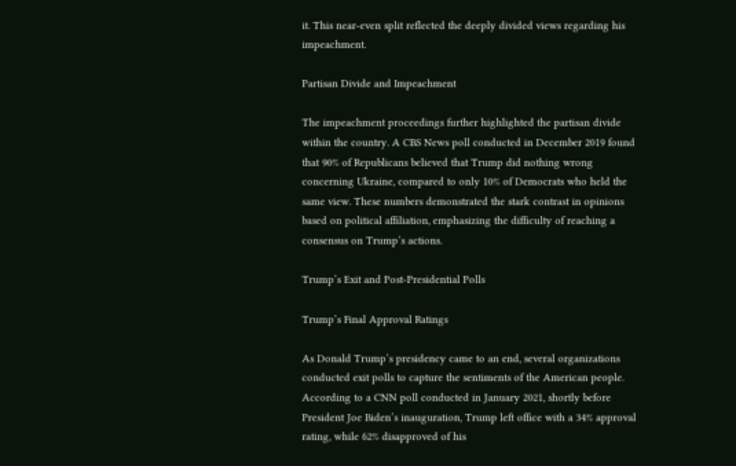it. This near-even split reflected the deeply divided views regarding his impeachment.

Partisan Divide and Impeachment

The impeachment proceedings further highlighted the partisan divide within the country. A CBS News poll conducted in December 2019 found that 90% of Republicans believed that Trump did nothing wrong concerning Ukraine, compared to only 10% of Democrats who held the same view. These numbers demonstrated the stark contrast in opinions based on political affiliation, emphasizing the difficulty of reaching a consensus on Trump’s actions.

Trump’s Exit and Post-Presidential Polls

Trump’s Final Approval Ratings

As Donald Trump’s presidency came to an end, several organizations conducted exit polls to capture the sentiments of the American people. According to a CNN poll conducted in January 2021, shortly before President Joe Biden’s inauguration, Trump left office with a 34% approval rating, while 62% disapproved of his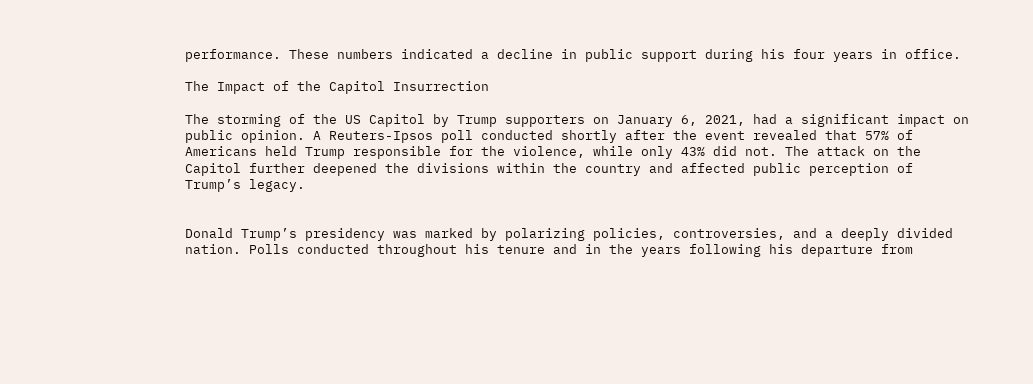performance. These numbers indicated a decline in public support during his four years in office.

The Impact of the Capitol Insurrection

The storming of the US Capitol by Trump supporters on January 6, 2021, had a significant impact on public opinion. A Reuters-Ipsos poll conducted shortly after the event revealed that 57% of Americans held Trump responsible for the violence, while only 43% did not. The attack on the Capitol further deepened the divisions within the country and affected public perception of Trump’s legacy.


Donald Trump’s presidency was marked by polarizing policies, controversies, and a deeply divided nation. Polls conducted throughout his tenure and in the years following his departure from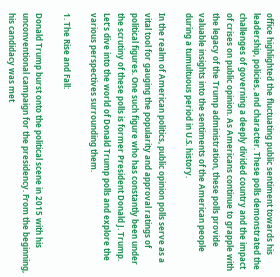office highlighted the fluctuating public sentiment towards his leadership, policies, and character. These polls demonstrated the challenges of governing a deeply divided country and the impact of crises on public opinion. As Americans continue to grapple with the legacy of the Trump administration, these polls provide valuable insights into the sentiments of the American people during a tumultuous period in U.S. history.

In the realm of American politics, public opinion polls serve as a vital tool for gauging the popularity and approval ratings of political figures. One such figure who has constantly been under the scrutiny of these polls is former President Donald J. Trump. Let’s dive into the world of Donald Trump polls and explore the various perspectives surrounding them.

1. The Rise and Fall:

Donald Trump burst onto the political scene in 2015 with his unconventional campaign for the presidency. From the beginning, his candidacy was met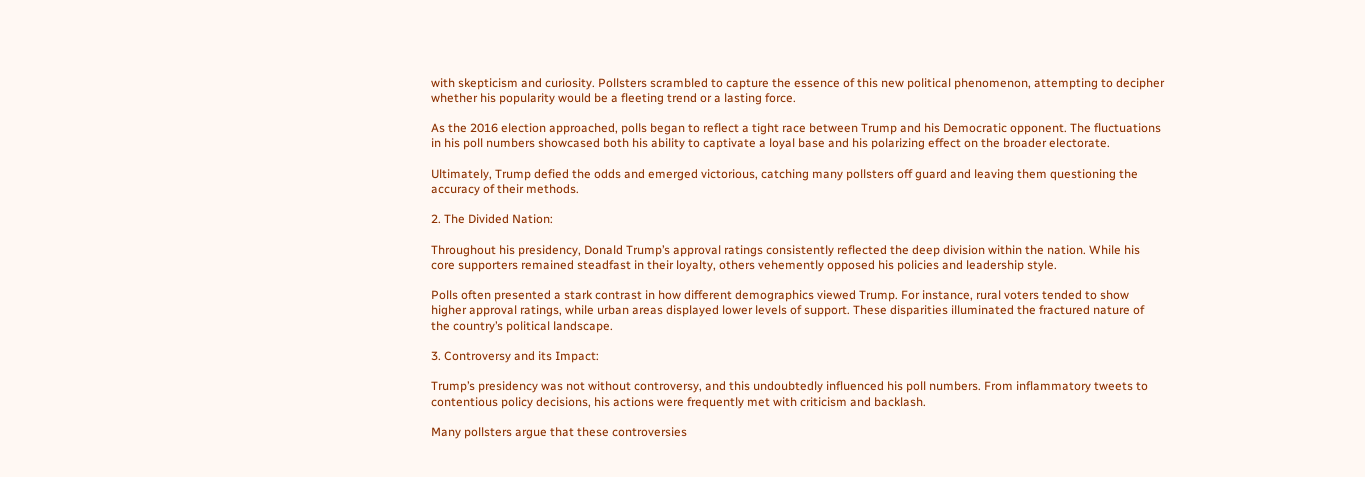with skepticism and curiosity. Pollsters scrambled to capture the essence of this new political phenomenon, attempting to decipher whether his popularity would be a fleeting trend or a lasting force.

As the 2016 election approached, polls began to reflect a tight race between Trump and his Democratic opponent. The fluctuations in his poll numbers showcased both his ability to captivate a loyal base and his polarizing effect on the broader electorate.

Ultimately, Trump defied the odds and emerged victorious, catching many pollsters off guard and leaving them questioning the accuracy of their methods.

2. The Divided Nation:

Throughout his presidency, Donald Trump’s approval ratings consistently reflected the deep division within the nation. While his core supporters remained steadfast in their loyalty, others vehemently opposed his policies and leadership style.

Polls often presented a stark contrast in how different demographics viewed Trump. For instance, rural voters tended to show higher approval ratings, while urban areas displayed lower levels of support. These disparities illuminated the fractured nature of the country’s political landscape.

3. Controversy and its Impact:

Trump’s presidency was not without controversy, and this undoubtedly influenced his poll numbers. From inflammatory tweets to contentious policy decisions, his actions were frequently met with criticism and backlash.

Many pollsters argue that these controversies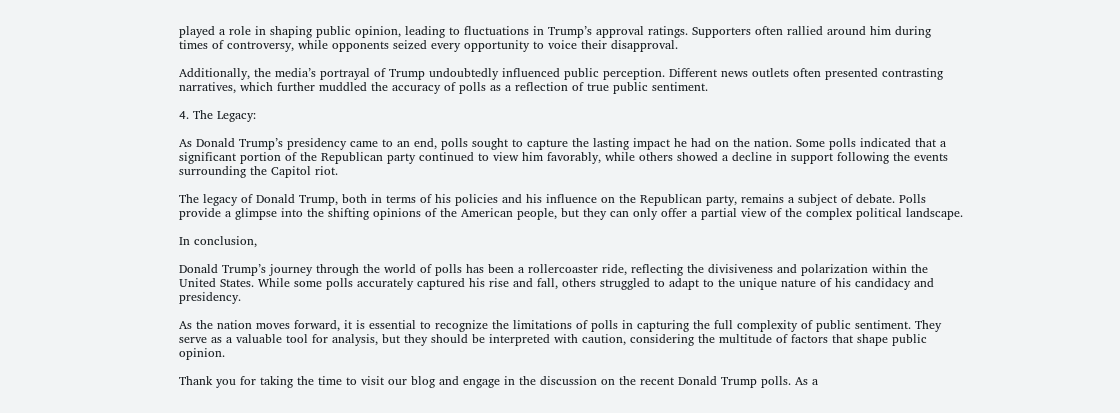played a role in shaping public opinion, leading to fluctuations in Trump’s approval ratings. Supporters often rallied around him during times of controversy, while opponents seized every opportunity to voice their disapproval.

Additionally, the media’s portrayal of Trump undoubtedly influenced public perception. Different news outlets often presented contrasting narratives, which further muddled the accuracy of polls as a reflection of true public sentiment.

4. The Legacy:

As Donald Trump’s presidency came to an end, polls sought to capture the lasting impact he had on the nation. Some polls indicated that a significant portion of the Republican party continued to view him favorably, while others showed a decline in support following the events surrounding the Capitol riot.

The legacy of Donald Trump, both in terms of his policies and his influence on the Republican party, remains a subject of debate. Polls provide a glimpse into the shifting opinions of the American people, but they can only offer a partial view of the complex political landscape.

In conclusion,

Donald Trump’s journey through the world of polls has been a rollercoaster ride, reflecting the divisiveness and polarization within the United States. While some polls accurately captured his rise and fall, others struggled to adapt to the unique nature of his candidacy and presidency.

As the nation moves forward, it is essential to recognize the limitations of polls in capturing the full complexity of public sentiment. They serve as a valuable tool for analysis, but they should be interpreted with caution, considering the multitude of factors that shape public opinion.

Thank you for taking the time to visit our blog and engage in the discussion on the recent Donald Trump polls. As a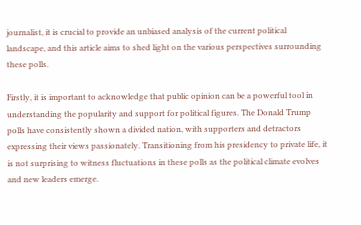journalist, it is crucial to provide an unbiased analysis of the current political landscape, and this article aims to shed light on the various perspectives surrounding these polls.

Firstly, it is important to acknowledge that public opinion can be a powerful tool in understanding the popularity and support for political figures. The Donald Trump polls have consistently shown a divided nation, with supporters and detractors expressing their views passionately. Transitioning from his presidency to private life, it is not surprising to witness fluctuations in these polls as the political climate evolves and new leaders emerge.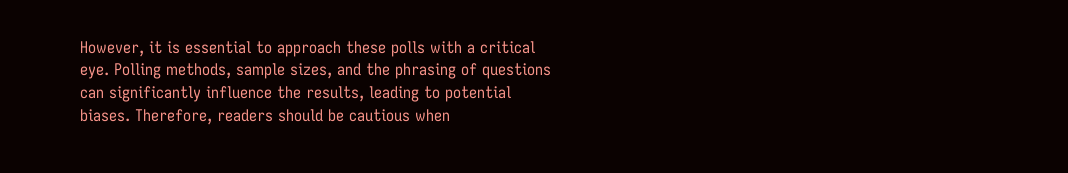However, it is essential to approach these polls with a critical eye. Polling methods, sample sizes, and the phrasing of questions can significantly influence the results, leading to potential biases. Therefore, readers should be cautious when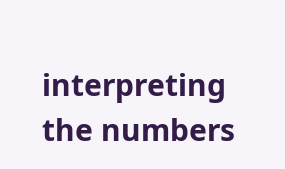interpreting the numbers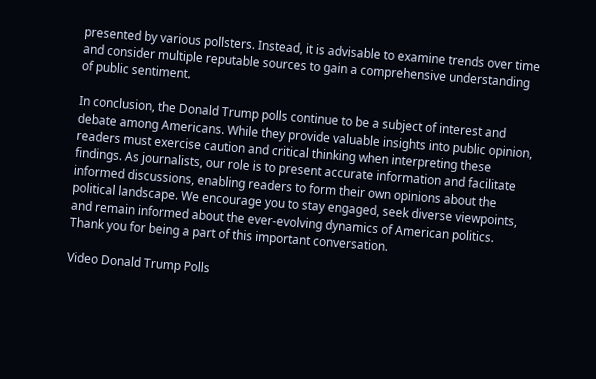presented by various pollsters. Instead, it is advisable to examine trends over time and consider multiple reputable sources to gain a comprehensive understanding of public sentiment.

In conclusion, the Donald Trump polls continue to be a subject of interest and debate among Americans. While they provide valuable insights into public opinion, readers must exercise caution and critical thinking when interpreting these findings. As journalists, our role is to present accurate information and facilitate informed discussions, enabling readers to form their own opinions about the political landscape. We encourage you to stay engaged, seek diverse viewpoints, and remain informed about the ever-evolving dynamics of American politics. Thank you for being a part of this important conversation.

Video Donald Trump Polls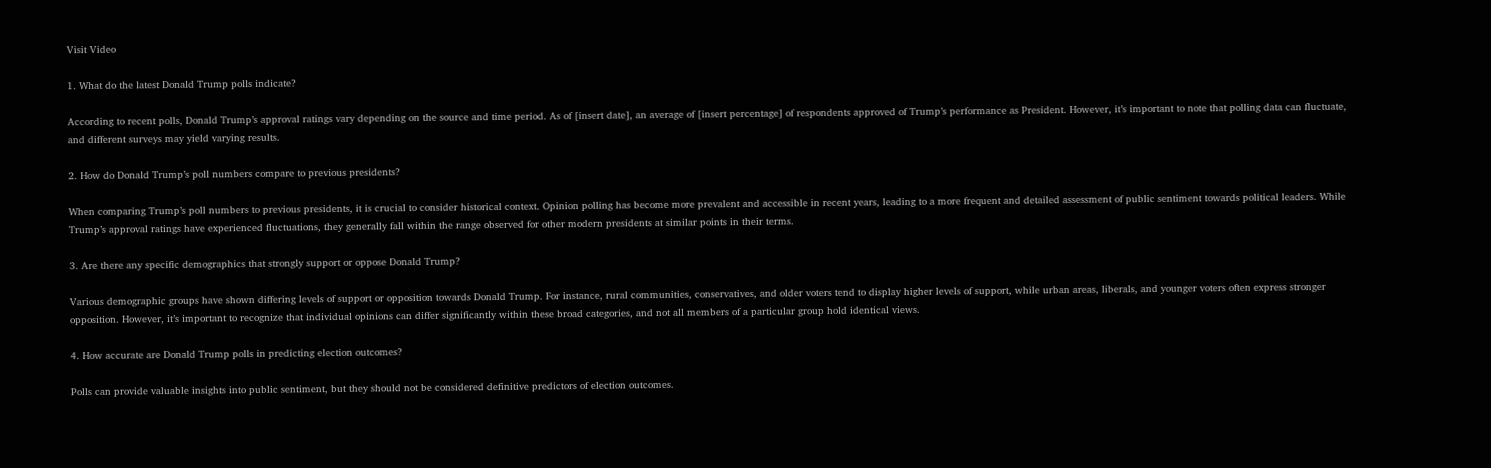Visit Video

1. What do the latest Donald Trump polls indicate?

According to recent polls, Donald Trump’s approval ratings vary depending on the source and time period. As of [insert date], an average of [insert percentage] of respondents approved of Trump’s performance as President. However, it’s important to note that polling data can fluctuate, and different surveys may yield varying results.

2. How do Donald Trump’s poll numbers compare to previous presidents?

When comparing Trump’s poll numbers to previous presidents, it is crucial to consider historical context. Opinion polling has become more prevalent and accessible in recent years, leading to a more frequent and detailed assessment of public sentiment towards political leaders. While Trump’s approval ratings have experienced fluctuations, they generally fall within the range observed for other modern presidents at similar points in their terms.

3. Are there any specific demographics that strongly support or oppose Donald Trump?

Various demographic groups have shown differing levels of support or opposition towards Donald Trump. For instance, rural communities, conservatives, and older voters tend to display higher levels of support, while urban areas, liberals, and younger voters often express stronger opposition. However, it’s important to recognize that individual opinions can differ significantly within these broad categories, and not all members of a particular group hold identical views.

4. How accurate are Donald Trump polls in predicting election outcomes?

Polls can provide valuable insights into public sentiment, but they should not be considered definitive predictors of election outcomes.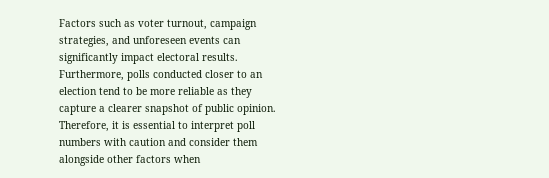Factors such as voter turnout, campaign strategies, and unforeseen events can significantly impact electoral results. Furthermore, polls conducted closer to an election tend to be more reliable as they capture a clearer snapshot of public opinion. Therefore, it is essential to interpret poll numbers with caution and consider them alongside other factors when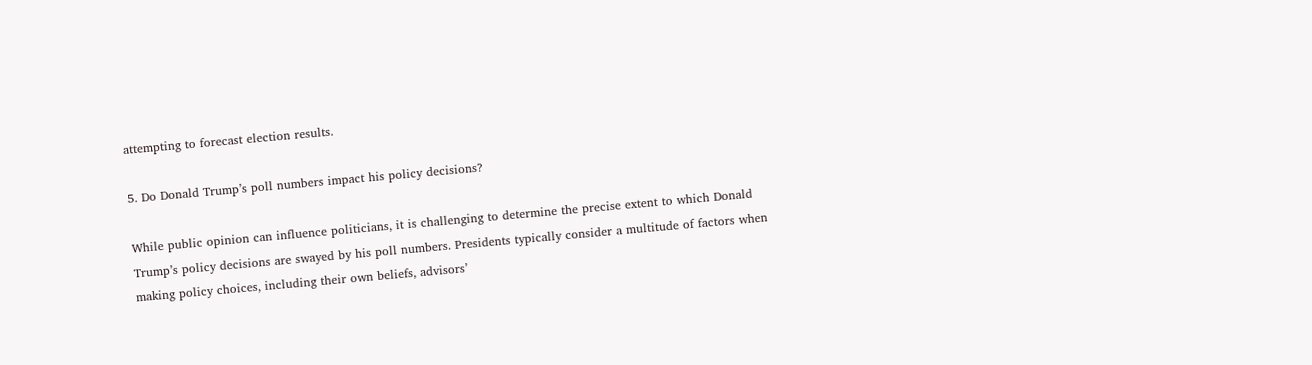attempting to forecast election results.

5. Do Donald Trump’s poll numbers impact his policy decisions?

While public opinion can influence politicians, it is challenging to determine the precise extent to which Donald Trump’s policy decisions are swayed by his poll numbers. Presidents typically consider a multitude of factors when making policy choices, including their own beliefs, advisors’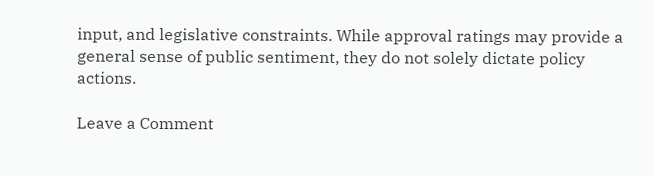input, and legislative constraints. While approval ratings may provide a general sense of public sentiment, they do not solely dictate policy actions.

Leave a Comment